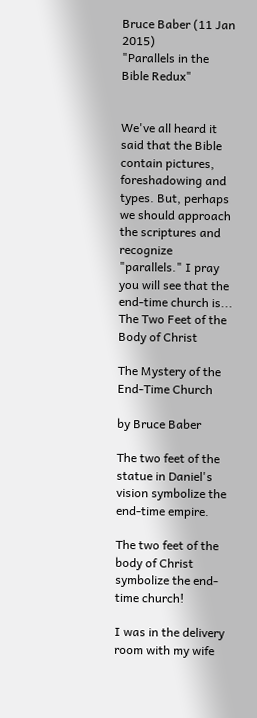Bruce Baber (11 Jan 2015)
"Parallels in the Bible Redux"


We've all heard it said that the Bible contain pictures, foreshadowing and types. But, perhaps we should approach the scriptures and recognize "parallels." I pray you will see that the end-time church is...
The Two Feet of the Body of Christ

The Mystery of the End-Time Church

by Bruce Baber

The two feet of the statue in Daniel's vision symbolize the end-time empire.

The two feet of the body of Christ symbolize the end-time church!

I was in the delivery room with my wife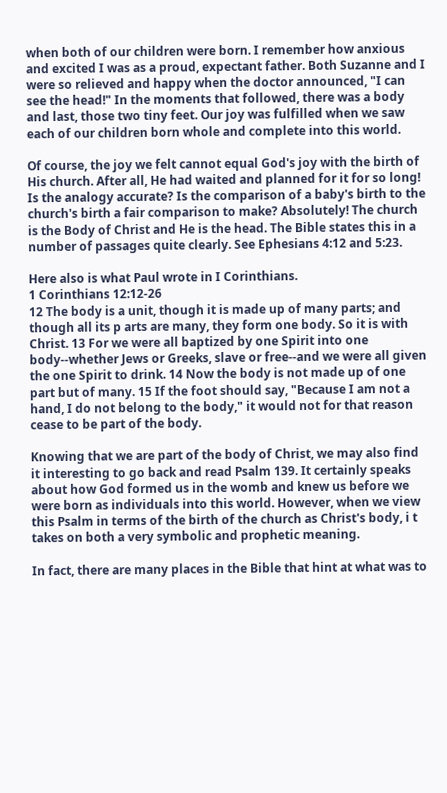when both of our children were born. I remember how anxious and excited I was as a proud, expectant father. Both Suzanne and I were so relieved and happy when the doctor announced, "I can see the head!" In the moments that followed, there was a body and last, those two tiny feet. Our joy was fulfilled when we saw each of our children born whole and complete into this world.

Of course, the joy we felt cannot equal God's joy with the birth of His church. After all, He had waited and planned for it for so long! Is the analogy accurate? Is the comparison of a baby's birth to the church's birth a fair comparison to make? Absolutely! The church is the Body of Christ and He is the head. The Bible states this in a number of passages quite clearly. See Ephesians 4:12 and 5:23.

Here also is what Paul wrote in I Corinthians.
1 Corinthians 12:12-26
12 The body is a unit, though it is made up of many parts; and though all its p arts are many, they form one body. So it is with Christ. 13 For we were all baptized by one Spirit into one body--whether Jews or Greeks, slave or free--and we were all given the one Spirit to drink. 14 Now the body is not made up of one part but of many. 15 If the foot should say, "Because I am not a hand, I do not belong to the body," it would not for that reason cease to be part of the body.

Knowing that we are part of the body of Christ, we may also find it interesting to go back and read Psalm 139. It certainly speaks about how God formed us in the womb and knew us before we were born as individuals into this world. However, when we view this Psalm in terms of the birth of the church as Christ's body, i t takes on both a very symbolic and prophetic meaning.

In fact, there are many places in the Bible that hint at what was to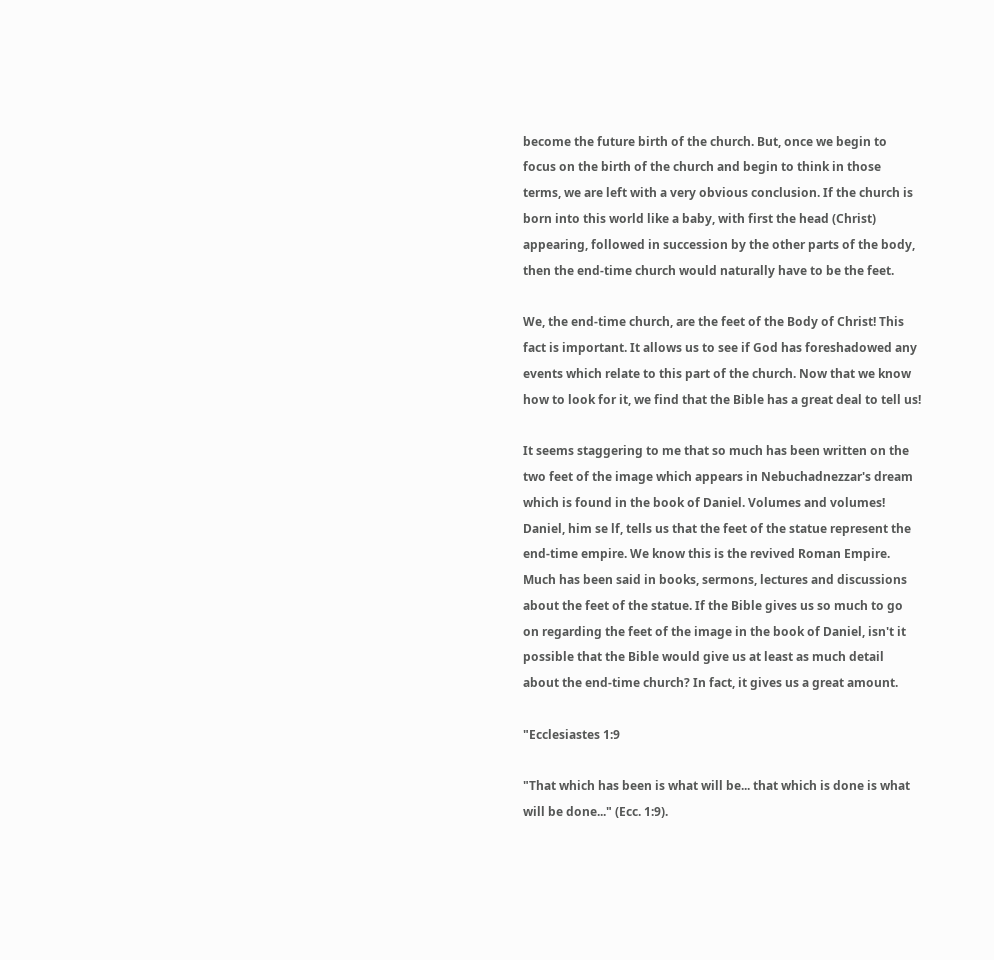become the future birth of the church. But, once we begin to focus on the birth of the church and begin to think in those terms, we are left with a very obvious conclusion. If the church is born into this world like a baby, with first the head (Christ) appearing, followed in succession by the other parts of the body, then the end-time church would naturally have to be the feet.

We, the end-time church, are the feet of the Body of Christ! This fact is important. It allows us to see if God has foreshadowed any events which relate to this part of the church. Now that we know how to look for it, we find that the Bible has a great deal to tell us!

It seems staggering to me that so much has been written on the two feet of the image which appears in Nebuchadnezzar's dream which is found in the book of Daniel. Volumes and volumes! Daniel, him se lf, tells us that the feet of the statue represent the end-time empire. We know this is the revived Roman Empire. Much has been said in books, sermons, lectures and discussions about the feet of the statue. If the Bible gives us so much to go on regarding the feet of the image in the book of Daniel, isn't it possible that the Bible would give us at least as much detail about the end-time church? In fact, it gives us a great amount.

"Ecclesiastes 1:9

"That which has been is what will be... that which is done is what will be done..." (Ecc. 1:9).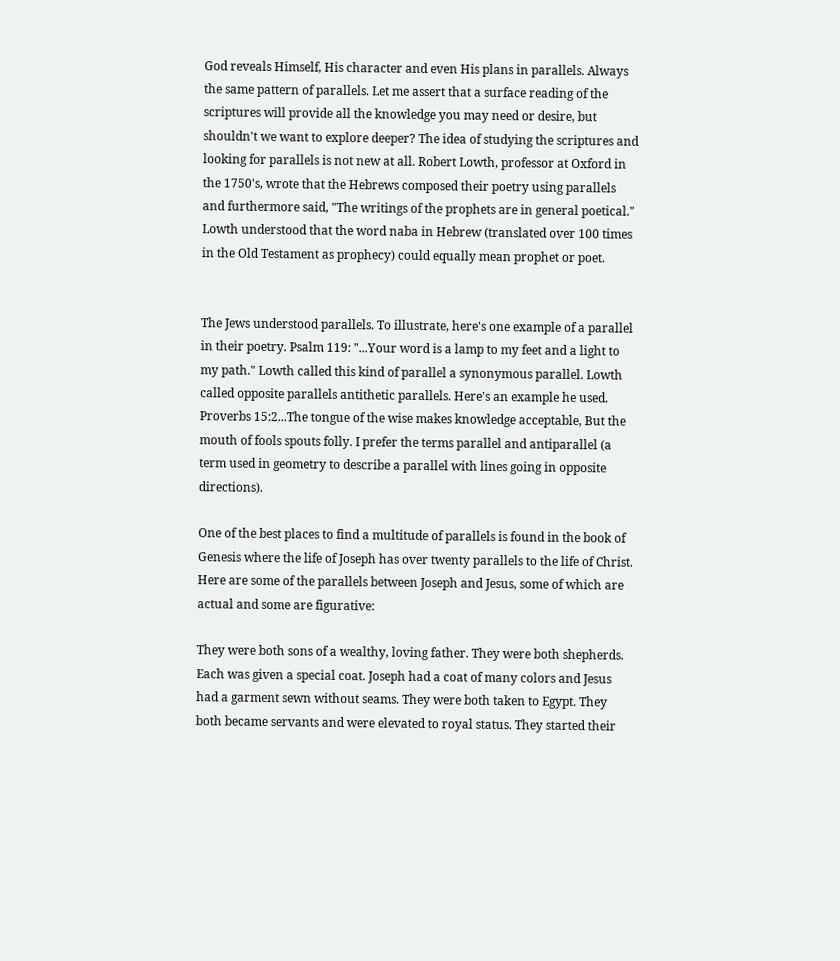God reveals Himself, His character and even His plans in parallels. Always the same pattern of parallels. Let me assert that a surface reading of the scriptures will provide all the knowledge you may need or desire, but shouldn't we want to explore deeper? The idea of studying the scriptures and looking for parallels is not new at all. Robert Lowth, professor at Oxford in the 1750's, wrote that the Hebrews composed their poetry using parallels and furthermore said, "The writings of the prophets are in general poetical." Lowth understood that the word naba in Hebrew (translated over 100 times in the Old Testament as prophecy) could equally mean prophet or poet.


The Jews understood parallels. To illustrate, here's one example of a parallel in their poetry. Psalm 119: "...Your word is a lamp to my feet and a light to my path." Lowth called this kind of parallel a synonymous parallel. Lowth called opposite parallels antithetic parallels. Here's an example he used. Proverbs 15:2...The tongue of the wise makes knowledge acceptable, But the mouth of fools spouts folly. I prefer the terms parallel and antiparallel (a term used in geometry to describe a parallel with lines going in opposite directions).

One of the best places to find a multitude of parallels is found in the book of Genesis where the life of Joseph has over twenty parallels to the life of Christ. Here are some of the parallels between Joseph and Jesus, some of which are actual and some are figurative:

They were both sons of a wealthy, loving father. They were both shepherds. Each was given a special coat. Joseph had a coat of many colors and Jesus had a garment sewn without seams. They were both taken to Egypt. They both became servants and were elevated to royal status. They started their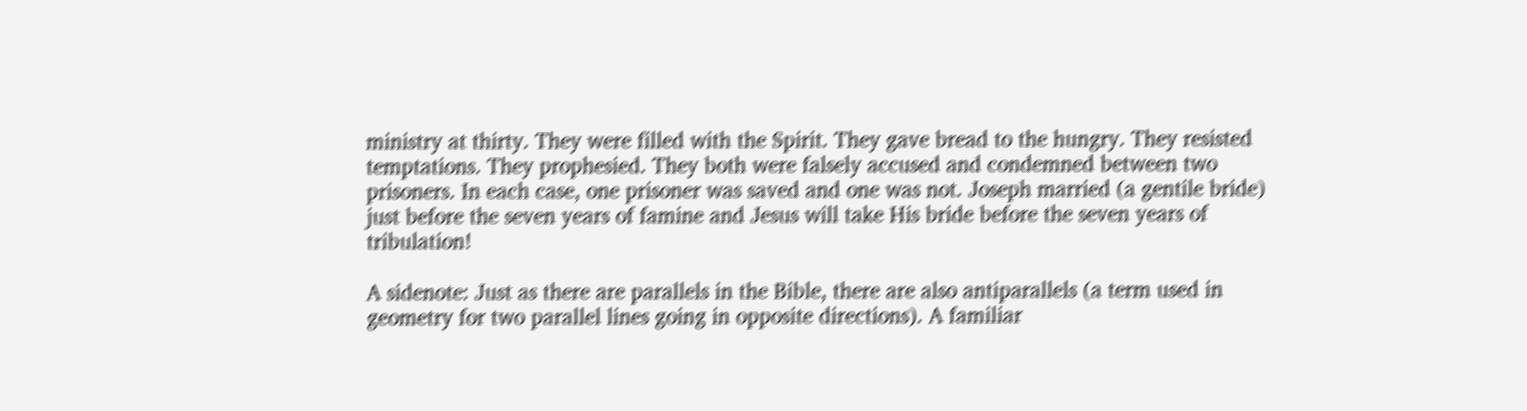ministry at thirty. They were filled with the Spirit. They gave bread to the hungry. They resisted temptations. They prophesied. They both were falsely accused and condemned between two prisoners. In each case, one prisoner was saved and one was not. Joseph married (a gentile bride) just before the seven years of famine and Jesus will take His bride before the seven years of tribulation!

A sidenote: Just as there are parallels in the Bible, there are also antiparallels (a term used in geometry for two parallel lines going in opposite directions). A familiar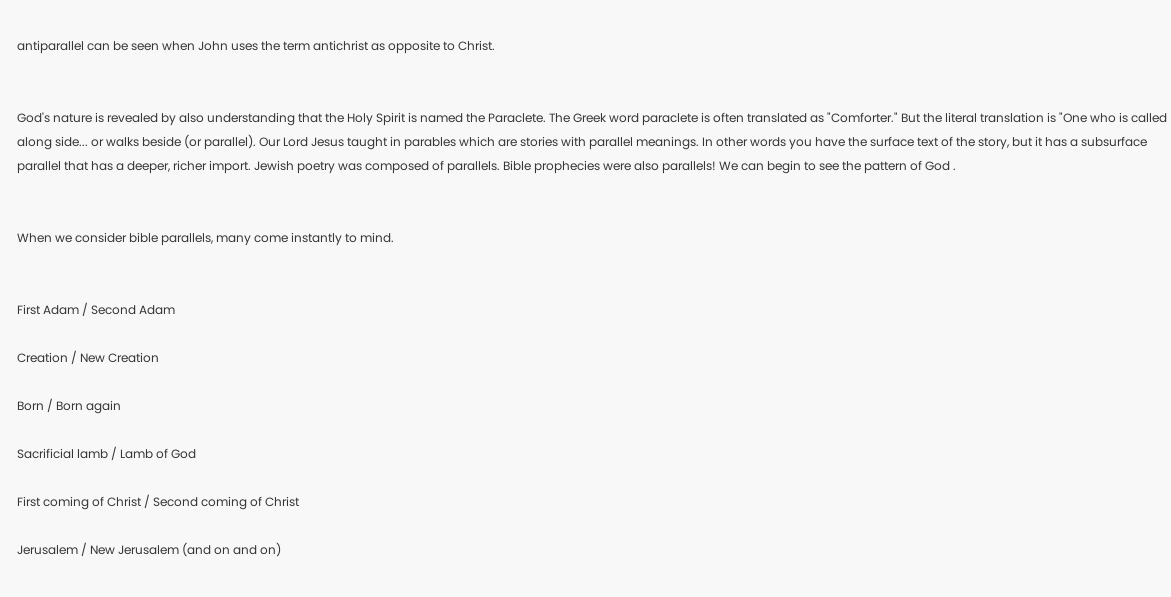antiparallel can be seen when John uses the term antichrist as opposite to Christ.


God's nature is revealed by also understanding that the Holy Spirit is named the Paraclete. The Greek word paraclete is often translated as "Comforter." But the literal translation is "One who is called along side... or walks beside (or parallel). Our Lord Jesus taught in parables which are stories with parallel meanings. In other words you have the surface text of the story, but it has a subsurface parallel that has a deeper, richer import. Jewish poetry was composed of parallels. Bible prophecies were also parallels! We can begin to see the pattern of God .


When we consider bible parallels, many come instantly to mind.


First Adam / Second Adam

Creation / New Creation

Born / Born again

Sacrificial lamb / Lamb of God

First coming of Christ / Second coming of Christ

Jerusalem / New Jerusalem (and on and on)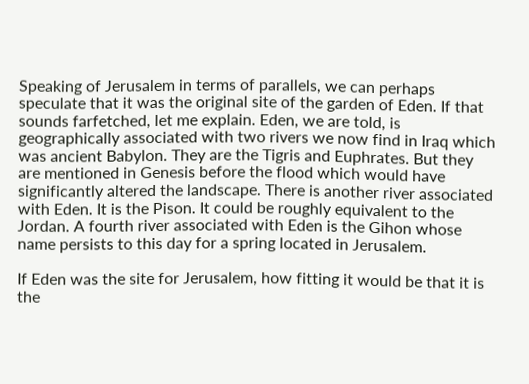Speaking of Jerusalem in terms of parallels, we can perhaps speculate that it was the original site of the garden of Eden. If that sounds farfetched, let me explain. Eden, we are told, is geographically associated with two rivers we now find in Iraq which was ancient Babylon. They are the Tigris and Euphrates. But they are mentioned in Genesis before the flood which would have significantly altered the landscape. There is another river associated with Eden. It is the Pison. It could be roughly equivalent to the Jordan. A fourth river associated with Eden is the Gihon whose name persists to this day for a spring located in Jerusalem.

If Eden was the site for Jerusalem, how fitting it would be that it is the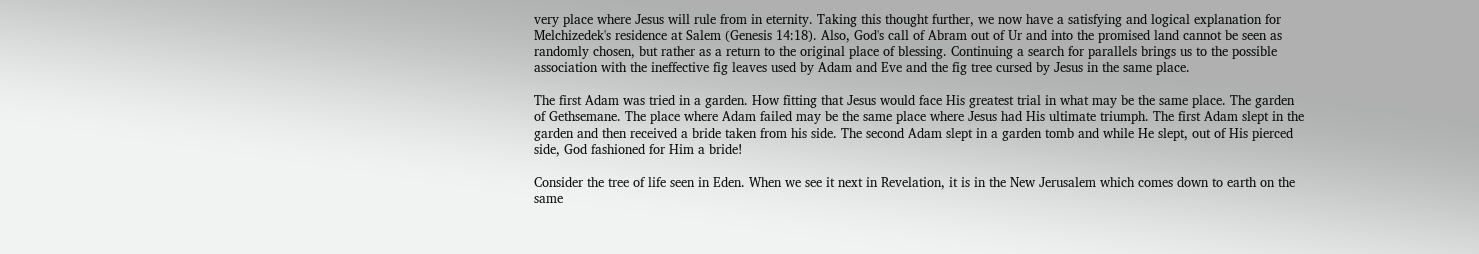very place where Jesus will rule from in eternity. Taking this thought further, we now have a satisfying and logical explanation for Melchizedek's residence at Salem (Genesis 14:18). Also, God's call of Abram out of Ur and into the promised land cannot be seen as randomly chosen, but rather as a return to the original place of blessing. Continuing a search for parallels brings us to the possible association with the ineffective fig leaves used by Adam and Eve and the fig tree cursed by Jesus in the same place.

The first Adam was tried in a garden. How fitting that Jesus would face His greatest trial in what may be the same place. The garden of Gethsemane. The place where Adam failed may be the same place where Jesus had His ultimate triumph. The first Adam slept in the garden and then received a bride taken from his side. The second Adam slept in a garden tomb and while He slept, out of His pierced side, God fashioned for Him a bride!

Consider the tree of life seen in Eden. When we see it next in Revelation, it is in the New Jerusalem which comes down to earth on the same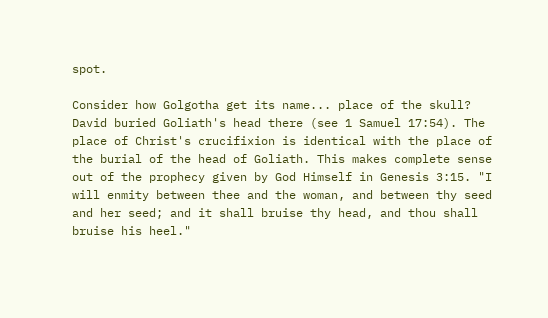spot.

Consider how Golgotha get its name... place of the skull? David buried Goliath's head there (see 1 Samuel 17:54). The place of Christ's crucifixion is identical with the place of the burial of the head of Goliath. This makes complete sense out of the prophecy given by God Himself in Genesis 3:15. "I will enmity between thee and the woman, and between thy seed and her seed; and it shall bruise thy head, and thou shall bruise his heel."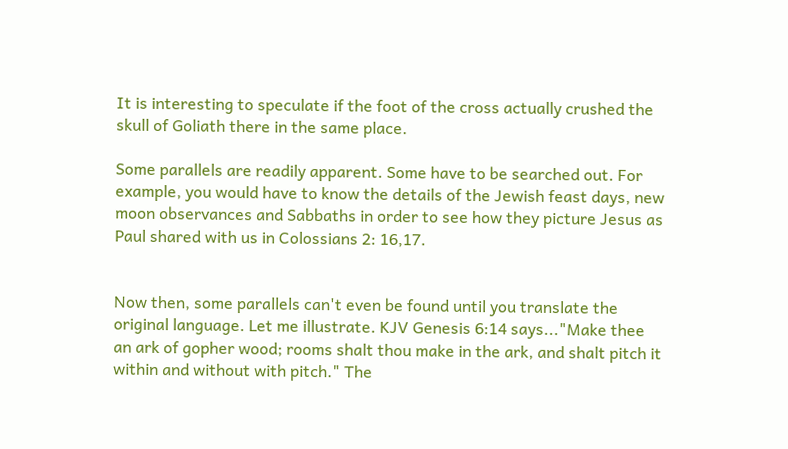It is interesting to speculate if the foot of the cross actually crushed the skull of Goliath there in the same place.

Some parallels are readily apparent. Some have to be searched out. For example, you would have to know the details of the Jewish feast days, new moon observances and Sabbaths in order to see how they picture Jesus as Paul shared with us in Colossians 2: 16,17.


Now then, some parallels can't even be found until you translate the original language. Let me illustrate. KJV Genesis 6:14 says..."Make thee an ark of gopher wood; rooms shalt thou make in the ark, and shalt pitch it within and without with pitch." The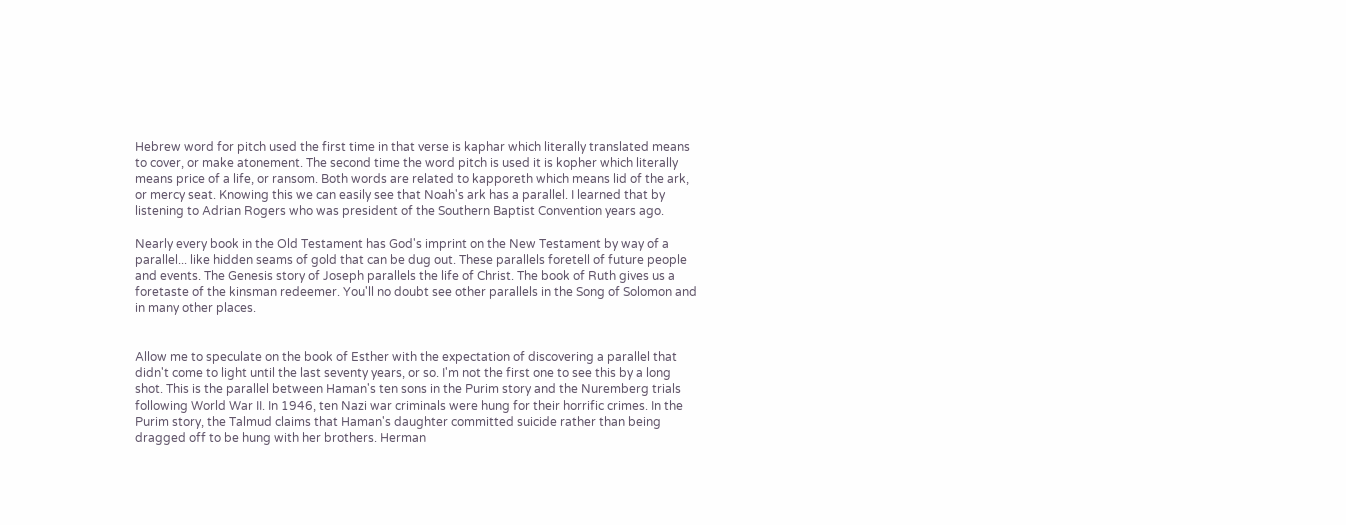Hebrew word for pitch used the first time in that verse is kaphar which literally translated means to cover, or make atonement. The second time the word pitch is used it is kopher which literally means price of a life, or ransom. Both words are related to kapporeth which means lid of the ark, or mercy seat. Knowing this we can easily see that Noah's ark has a parallel. I learned that by listening to Adrian Rogers who was president of the Southern Baptist Convention years ago.

Nearly every book in the Old Testament has God's imprint on the New Testament by way of a parallel... like hidden seams of gold that can be dug out. These parallels foretell of future people and events. The Genesis story of Joseph parallels the life of Christ. The book of Ruth gives us a foretaste of the kinsman redeemer. You'll no doubt see other parallels in the Song of Solomon and in many other places.


Allow me to speculate on the book of Esther with the expectation of discovering a parallel that didn't come to light until the last seventy years, or so. I'm not the first one to see this by a long shot. This is the parallel between Haman's ten sons in the Purim story and the Nuremberg trials following World War II. In 1946, ten Nazi war criminals were hung for their horrific crimes. In the Purim story, the Talmud claims that Haman's daughter committed suicide rather than being dragged off to be hung with her brothers. Herman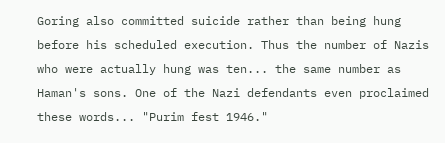Goring also committed suicide rather than being hung before his scheduled execution. Thus the number of Nazis who were actually hung was ten... the same number as Haman's sons. One of the Nazi defendants even proclaimed these words... "Purim fest 1946."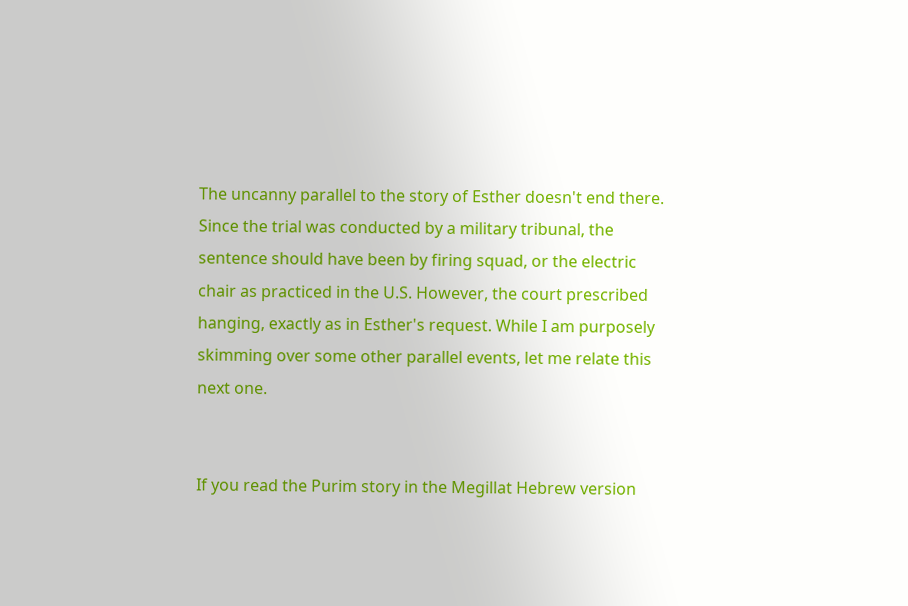The uncanny parallel to the story of Esther doesn't end there. Since the trial was conducted by a military tribunal, the sentence should have been by firing squad, or the electric chair as practiced in the U.S. However, the court prescribed hanging, exactly as in Esther's request. While I am purposely skimming over some other parallel events, let me relate this next one.


If you read the Purim story in the Megillat Hebrew version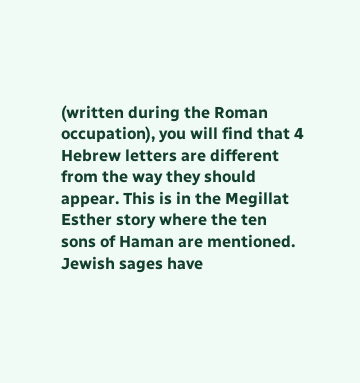(written during the Roman occupation), you will find that 4 Hebrew letters are different from the way they should appear. This is in the Megillat Esther story where the ten sons of Haman are mentioned. Jewish sages have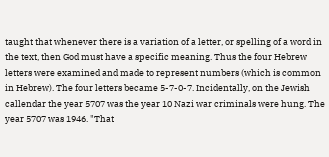taught that whenever there is a variation of a letter, or spelling of a word in the text, then God must have a specific meaning. Thus the four Hebrew letters were examined and made to represent numbers (which is common in Hebrew). The four letters became 5-7-0-7. Incidentally, on the Jewish callendar the year 5707 was the year 10 Nazi war criminals were hung. The year 5707 was 1946. "That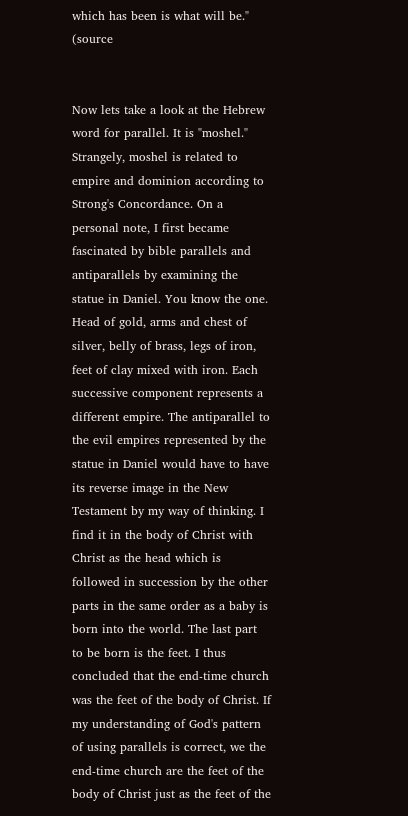which has been is what will be." (source


Now lets take a look at the Hebrew word for parallel. It is "moshel." Strangely, moshel is related to empire and dominion according to Strong's Concordance. On a personal note, I first became fascinated by bible parallels and antiparallels by examining the statue in Daniel. You know the one. Head of gold, arms and chest of silver, belly of brass, legs of iron, feet of clay mixed with iron. Each successive component represents a different empire. The antiparallel to the evil empires represented by the statue in Daniel would have to have its reverse image in the New Testament by my way of thinking. I find it in the body of Christ with Christ as the head which is followed in succession by the other parts in the same order as a baby is born into the world. The last part to be born is the feet. I thus concluded that the end-time church was the feet of the body of Christ. If my understanding of God's pattern of using parallels is correct, we the end-time church are the feet of the body of Christ just as the feet of the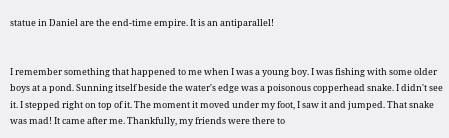statue in Daniel are the end-time empire. It is an antiparallel!


I remember something that happened to me when I was a young boy. I was fishing with some older boys at a pond. Sunning itself beside the water's edge was a poisonous copperhead snake. I didn't see it. I stepped right on top of it. The moment it moved under my foot, I saw it and jumped. That snake was mad! It came after me. Thankfully, my friends were there to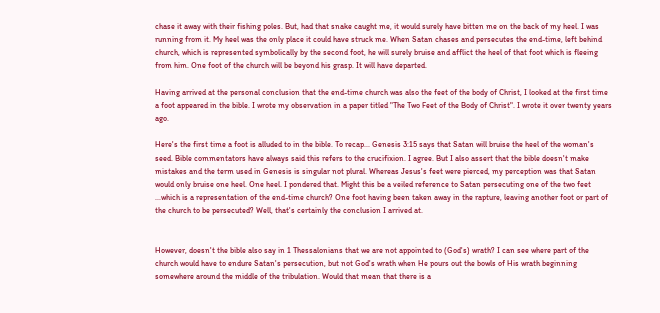chase it away with their fishing poles. But, had that snake caught me, it would surely have bitten me on the back of my heel. I was running from it. My heel was the only place it could have struck me. When Satan chases and persecutes the end-time, left behind church, which is represented symbolically by the second foot, he will surely bruise and afflict the heel of that foot which is fleeing from him. One foot of the church will be beyond his grasp. It will have departed.

Having arrived at the personal conclusion that the end-time church was also the feet of the body of Christ, I looked at the first time a foot appeared in the bible. I wrote my observation in a paper titled "The Two Feet of the Body of Christ". I wrote it over twenty years ago.

Here's the first time a foot is alluded to in the bible. To recap... Genesis 3:15 says that Satan will bruise the heel of the woman's seed. Bible commentators have always said this refers to the crucifixion. I agree. But I also assert that the bible doesn't make mistakes and the term used in Genesis is singular not plural. Whereas Jesus's feet were pierced, my perception was that Satan would only bruise one heel. One heel. I pondered that. Might this be a veiled reference to Satan persecuting one of the two feet ...which is a representation of the end-time church? One foot having been taken away in the rapture, leaving another foot or part of the church to be persecuted? Well, that's certainly the conclusion I arrived at.


However, doesn't the bible also say in 1 Thessalonians that we are not appointed to (God's) wrath? I can see where part of the church would have to endure Satan's persecution, but not God's wrath when He pours out the bowls of His wrath beginning somewhere around the middle of the tribulation. Would that mean that there is a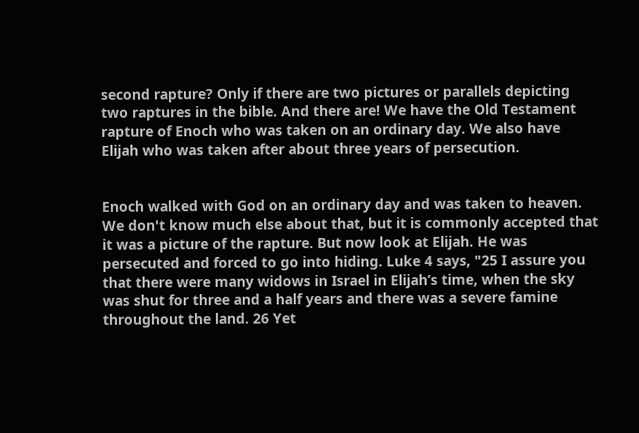second rapture? Only if there are two pictures or parallels depicting two raptures in the bible. And there are! We have the Old Testament rapture of Enoch who was taken on an ordinary day. We also have Elijah who was taken after about three years of persecution.


Enoch walked with God on an ordinary day and was taken to heaven. We don't know much else about that, but it is commonly accepted that it was a picture of the rapture. But now look at Elijah. He was persecuted and forced to go into hiding. Luke 4 says, "25 I assure you that there were many widows in Israel in Elijah’s time, when the sky was shut for three and a half years and there was a severe famine throughout the land. 26 Yet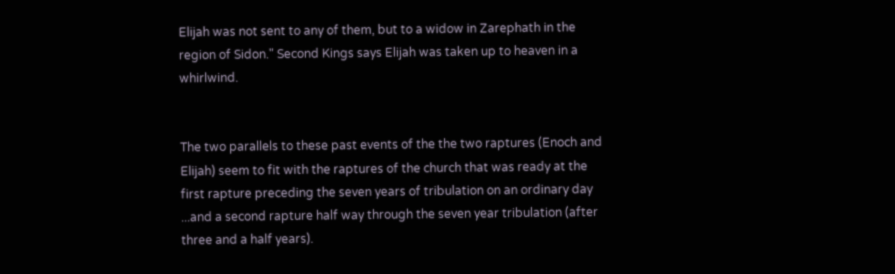Elijah was not sent to any of them, but to a widow in Zarephath in the region of Sidon." Second Kings says Elijah was taken up to heaven in a whirlwind.


The two parallels to these past events of the the two raptures (Enoch and Elijah) seem to fit with the raptures of the church that was ready at the first rapture preceding the seven years of tribulation on an ordinary day ...and a second rapture half way through the seven year tribulation (after three and a half years).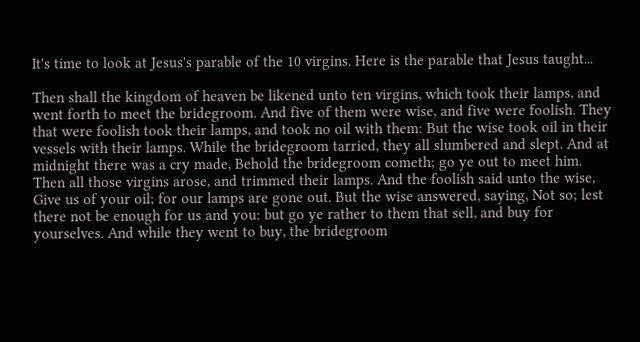It's time to look at Jesus's parable of the 10 virgins. Here is the parable that Jesus taught...

Then shall the kingdom of heaven be likened unto ten virgins, which took their lamps, and went forth to meet the bridegroom. And five of them were wise, and five were foolish. They that were foolish took their lamps, and took no oil with them: But the wise took oil in their vessels with their lamps. While the bridegroom tarried, they all slumbered and slept. And at midnight there was a cry made, Behold the bridegroom cometh; go ye out to meet him. Then all those virgins arose, and trimmed their lamps. And the foolish said unto the wise, Give us of your oil; for our lamps are gone out. But the wise answered, saying, Not so; lest there not be enough for us and you: but go ye rather to them that sell, and buy for yourselves. And while they went to buy, the bridegroom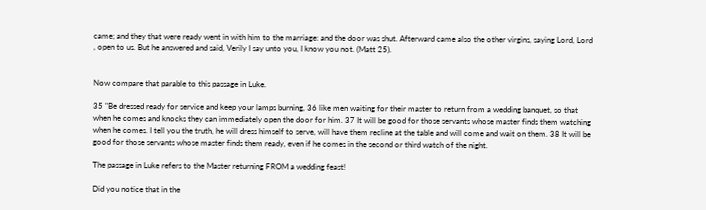came; and they that were ready went in with him to the marriage: and the door was shut. Afterward came also the other virgins, saying Lord, Lord , open to us. But he answered and said, Verily I say unto you, I know you not. (Matt 25).


Now compare that parable to this passage in Luke.

35 "Be dressed ready for service and keep your lamps burning, 36 like men waiting for their master to return from a wedding banquet, so that when he comes and knocks they can immediately open the door for him. 37 It will be good for those servants whose master finds them watching when he comes. I tell you the truth, he will dress himself to serve, will have them recline at the table and will come and wait on them. 38 It will be good for those servants whose master finds them ready, even if he comes in the second or third watch of the night.

The passage in Luke refers to the Master returning FROM a wedding feast!

Did you notice that in the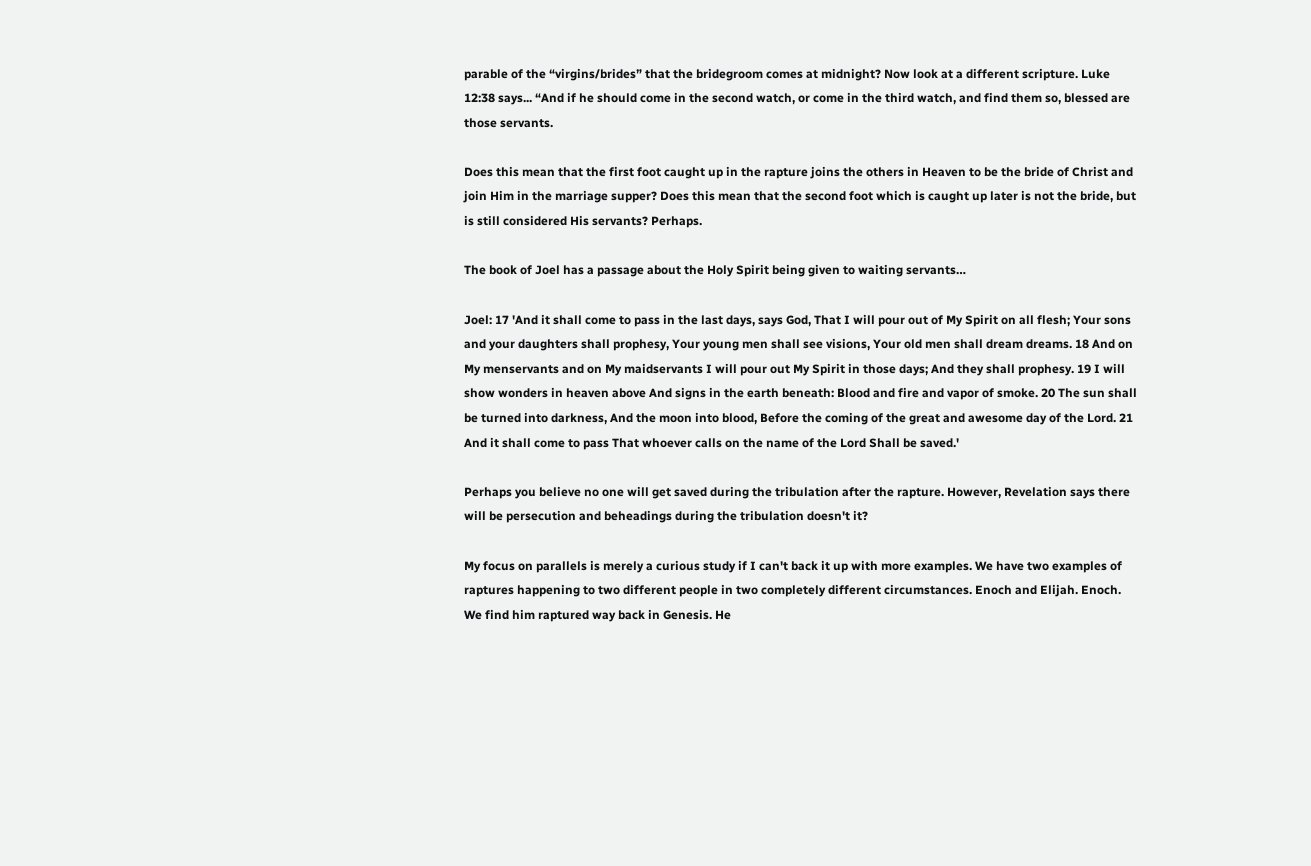parable of the “virgins/brides” that the bridegroom comes at midnight? Now look at a different scripture. Luke 12:38 says... “And if he should come in the second watch, or come in the third watch, and find them so, blessed are those servants.

Does this mean that the first foot caught up in the rapture joins the others in Heaven to be the bride of Christ and join Him in the marriage supper? Does this mean that the second foot which is caught up later is not the bride, but is still considered His servants? Perhaps.

The book of Joel has a passage about the Holy Spirit being given to waiting servants…

Joel: 17 'And it shall come to pass in the last days, says God, That I will pour out of My Spirit on all flesh; Your sons and your daughters shall prophesy, Your young men shall see visions, Your old men shall dream dreams. 18 And on My menservants and on My maidservants I will pour out My Spirit in those days; And they shall prophesy. 19 I will show wonders in heaven above And signs in the earth beneath: Blood and fire and vapor of smoke. 20 The sun shall be turned into darkness, And the moon into blood, Before the coming of the great and awesome day of the Lord. 21 And it shall come to pass That whoever calls on the name of the Lord Shall be saved.'

Perhaps you believe no one will get saved during the tribulation after the rapture. However, Revelation says there will be persecution and beheadings during the tribulation doesn't it?

My focus on parallels is merely a curious study if I can't back it up with more examples. We have two examples of raptures happening to two different people in two completely different circumstances. Enoch and Elijah. Enoch. We find him raptured way back in Genesis. He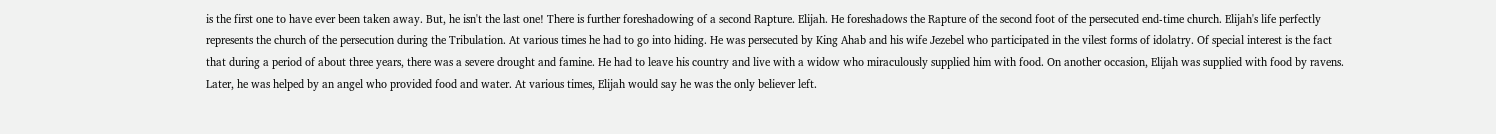is the first one to have ever been taken away. But, he isn't the last one! There is further foreshadowing of a second Rapture. Elijah. He foreshadows the Rapture of the second foot of the persecuted end-time church. Elijah's life perfectly represents the church of the persecution during the Tribulation. At various times he had to go into hiding. He was persecuted by King Ahab and his wife Jezebel who participated in the vilest forms of idolatry. Of special interest is the fact that during a period of about three years, there was a severe drought and famine. He had to leave his country and live with a widow who miraculously supplied him with food. On another occasion, Elijah was supplied with food by ravens. Later, he was helped by an angel who provided food and water. At various times, Elijah would say he was the only believer left.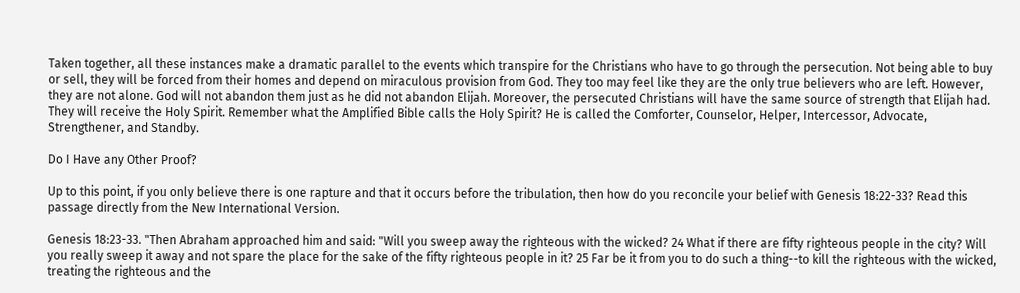Taken together, all these instances make a dramatic parallel to the events which transpire for the Christians who have to go through the persecution. Not being able to buy or sell, they will be forced from their homes and depend on miraculous provision from God. They too may feel like they are the only true believers who are left. However, they are not alone. God will not abandon them just as he did not abandon Elijah. Moreover, the persecuted Christians will have the same source of strength that Elijah had. They will receive the Holy Spirit. Remember what the Amplified Bible calls the Holy Spirit? He is called the Comforter, Counselor, Helper, Intercessor, Advocate, Strengthener, and Standby.

Do I Have any Other Proof?

Up to this point, if you only believe there is one rapture and that it occurs before the tribulation, then how do you reconcile your belief with Genesis 18:22-33? Read this passage directly from the New International Version.

Genesis 18:23-33. "Then Abraham approached him and said: "Will you sweep away the righteous with the wicked? 24 What if there are fifty righteous people in the city? Will you really sweep it away and not spare the place for the sake of the fifty righteous people in it? 25 Far be it from you to do such a thing--to kill the righteous with the wicked, treating the righteous and the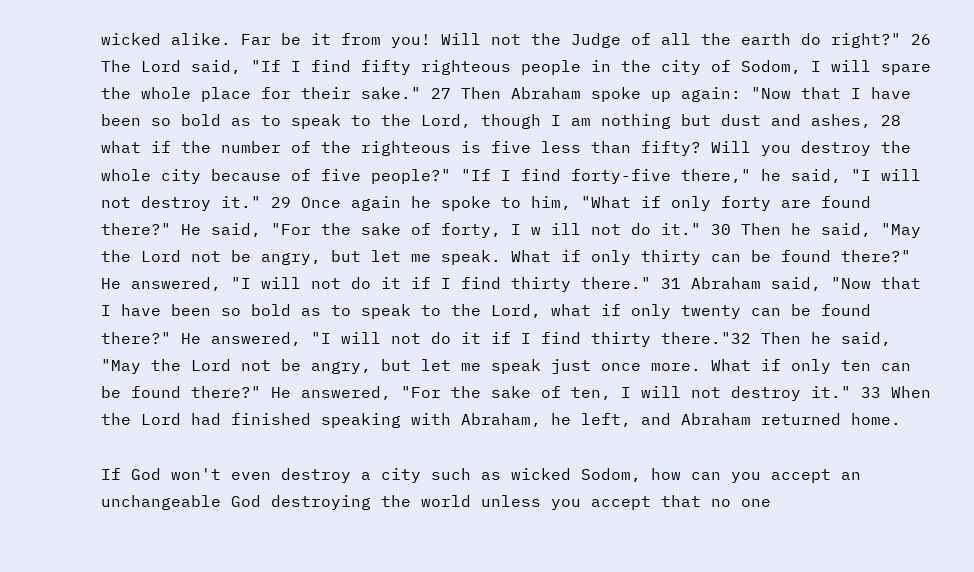wicked alike. Far be it from you! Will not the Judge of all the earth do right?" 26 The Lord said, "If I find fifty righteous people in the city of Sodom, I will spare the whole place for their sake." 27 Then Abraham spoke up again: "Now that I have been so bold as to speak to the Lord, though I am nothing but dust and ashes, 28 what if the number of the righteous is five less than fifty? Will you destroy the whole city because of five people?" "If I find forty-five there," he said, "I will not destroy it." 29 Once again he spoke to him, "What if only forty are found there?" He said, "For the sake of forty, I w ill not do it." 30 Then he said, "May the Lord not be angry, but let me speak. What if only thirty can be found there?" He answered, "I will not do it if I find thirty there." 31 Abraham said, "Now that I have been so bold as to speak to the Lord, what if only twenty can be found there?" He answered, "I will not do it if I find thirty there."32 Then he said, "May the Lord not be angry, but let me speak just once more. What if only ten can be found there?" He answered, "For the sake of ten, I will not destroy it." 33 When the Lord had finished speaking with Abraham, he left, and Abraham returned home.

If God won't even destroy a city such as wicked Sodom, how can you accept an unchangeable God destroying the world unless you accept that no one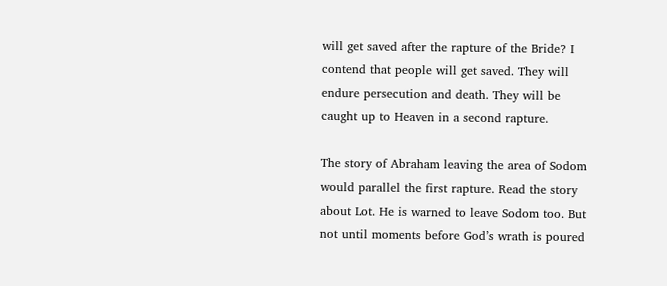will get saved after the rapture of the Bride? I contend that people will get saved. They will endure persecution and death. They will be caught up to Heaven in a second rapture.

The story of Abraham leaving the area of Sodom would parallel the first rapture. Read the story about Lot. He is warned to leave Sodom too. But not until moments before God’s wrath is poured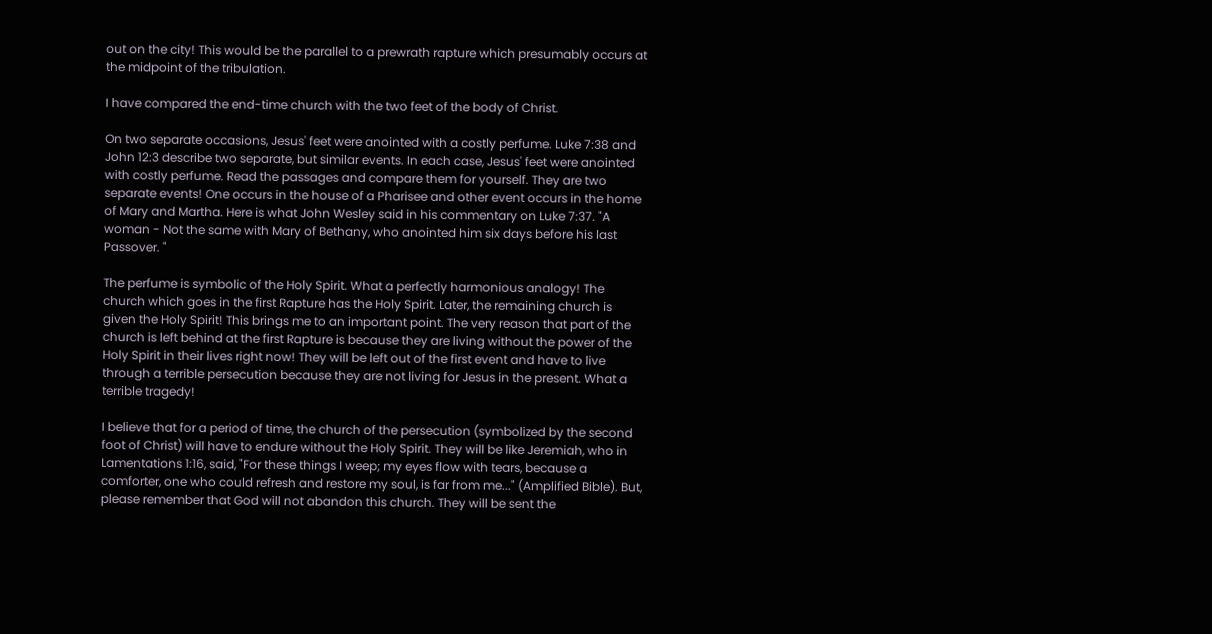out on the city! This would be the parallel to a prewrath rapture which presumably occurs at the midpoint of the tribulation.

I have compared the end-time church with the two feet of the body of Christ.

On two separate occasions, Jesus' feet were anointed with a costly perfume. Luke 7:38 and John 12:3 describe two separate, but similar events. In each case, Jesus' feet were anointed with costly perfume. Read the passages and compare them for yourself. They are two separate events! One occurs in the house of a Pharisee and other event occurs in the home of Mary and Martha. Here is what John Wesley said in his commentary on Luke 7:37. "A woman - Not the same with Mary of Bethany, who anointed him six days before his last Passover. "

The perfume is symbolic of the Holy Spirit. What a perfectly harmonious analogy! The church which goes in the first Rapture has the Holy Spirit. Later, the remaining church is given the Holy Spirit! This brings me to an important point. The very reason that part of the church is left behind at the first Rapture is because they are living without the power of the Holy Spirit in their lives right now! They will be left out of the first event and have to live through a terrible persecution because they are not living for Jesus in the present. What a terrible tragedy!

I believe that for a period of time, the church of the persecution (symbolized by the second foot of Christ) will have to endure without the Holy Spirit. They will be like Jeremiah, who in Lamentations 1:16, said, "For these things I weep; my eyes flow with tears, because a comforter, one who could refresh and restore my soul, is far from me..." (Amplified Bible). But, please remember that God will not abandon this church. They will be sent the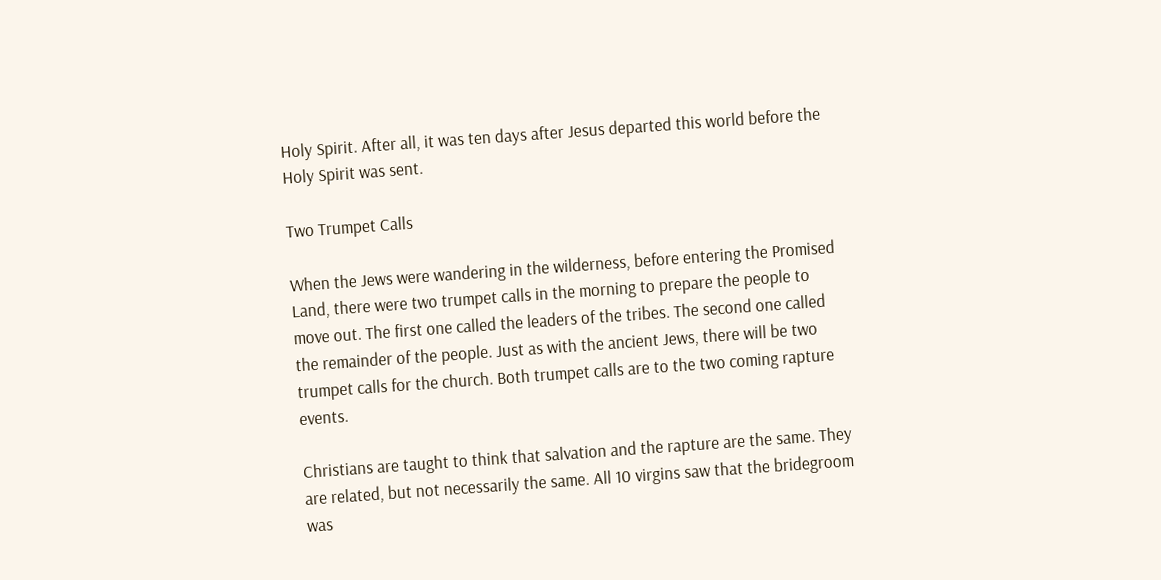Holy Spirit. After all, it was ten days after Jesus departed this world before the Holy Spirit was sent.

Two Trumpet Calls

When the Jews were wandering in the wilderness, before entering the Promised Land, there were two trumpet calls in the morning to prepare the people to move out. The first one called the leaders of the tribes. The second one called the remainder of the people. Just as with the ancient Jews, there will be two trumpet calls for the church. Both trumpet calls are to the two coming rapture events.

Christians are taught to think that salvation and the rapture are the same. They are related, but not necessarily the same. All 10 virgins saw that the bridegroom was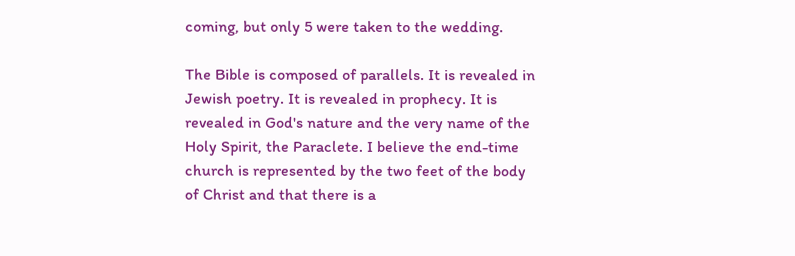coming, but only 5 were taken to the wedding.

The Bible is composed of parallels. It is revealed in Jewish poetry. It is revealed in prophecy. It is revealed in God's nature and the very name of the Holy Spirit, the Paraclete. I believe the end-time church is represented by the two feet of the body of Christ and that there is a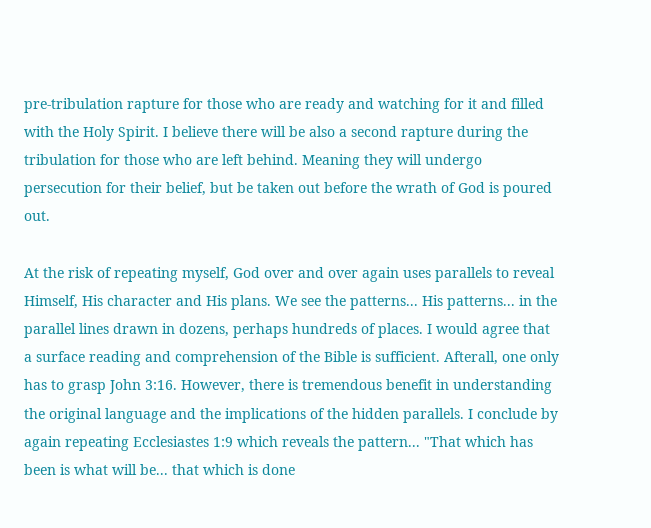pre-tribulation rapture for those who are ready and watching for it and filled with the Holy Spirit. I believe there will be also a second rapture during the tribulation for those who are left behind. Meaning they will undergo persecution for their belief, but be taken out before the wrath of God is poured out.

At the risk of repeating myself, God over and over again uses parallels to reveal Himself, His character and His plans. We see the patterns... His patterns... in the parallel lines drawn in dozens, perhaps hundreds of places. I would agree that a surface reading and comprehension of the Bible is sufficient. Afterall, one only has to grasp John 3:16. However, there is tremendous benefit in understanding the original language and the implications of the hidden parallels. I conclude by again repeating Ecclesiastes 1:9 which reveals the pattern... "That which has been is what will be... that which is done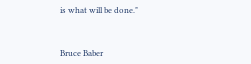is what will be done."



Bruce Baber